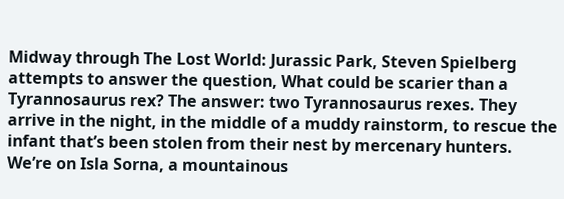Midway through The Lost World: Jurassic Park, Steven Spielberg attempts to answer the question, What could be scarier than a Tyrannosaurus rex? The answer: two Tyrannosaurus rexes. They arrive in the night, in the middle of a muddy rainstorm, to rescue the infant that’s been stolen from their nest by mercenary hunters. We’re on Isla Sorna, a mountainous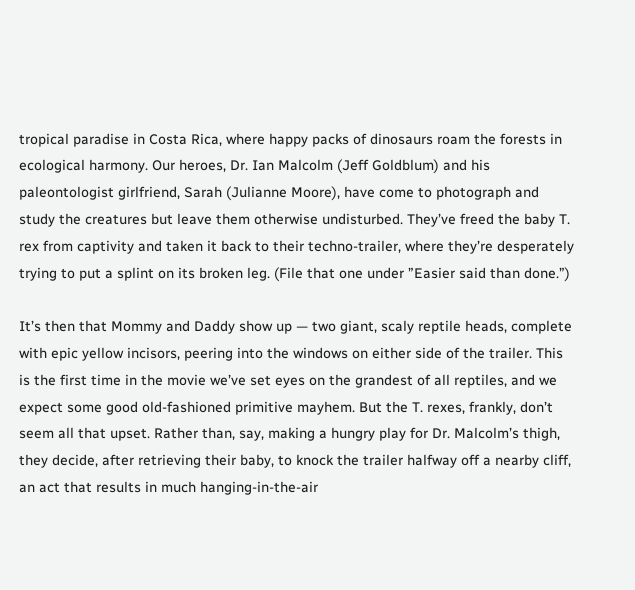tropical paradise in Costa Rica, where happy packs of dinosaurs roam the forests in ecological harmony. Our heroes, Dr. Ian Malcolm (Jeff Goldblum) and his paleontologist girlfriend, Sarah (Julianne Moore), have come to photograph and study the creatures but leave them otherwise undisturbed. They’ve freed the baby T. rex from captivity and taken it back to their techno-trailer, where they’re desperately trying to put a splint on its broken leg. (File that one under ”Easier said than done.”)

It’s then that Mommy and Daddy show up — two giant, scaly reptile heads, complete with epic yellow incisors, peering into the windows on either side of the trailer. This is the first time in the movie we’ve set eyes on the grandest of all reptiles, and we expect some good old-fashioned primitive mayhem. But the T. rexes, frankly, don’t seem all that upset. Rather than, say, making a hungry play for Dr. Malcolm’s thigh, they decide, after retrieving their baby, to knock the trailer halfway off a nearby cliff, an act that results in much hanging-in-the-air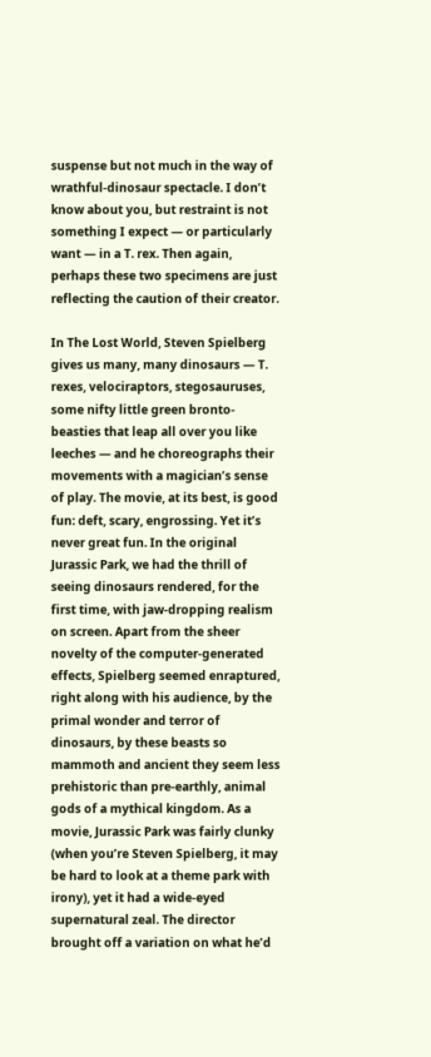suspense but not much in the way of wrathful-dinosaur spectacle. I don’t know about you, but restraint is not something I expect — or particularly want — in a T. rex. Then again, perhaps these two specimens are just reflecting the caution of their creator.

In The Lost World, Steven Spielberg gives us many, many dinosaurs — T. rexes, velociraptors, stegosauruses, some nifty little green bronto-beasties that leap all over you like leeches — and he choreographs their movements with a magician’s sense of play. The movie, at its best, is good fun: deft, scary, engrossing. Yet it’s never great fun. In the original Jurassic Park, we had the thrill of seeing dinosaurs rendered, for the first time, with jaw-dropping realism on screen. Apart from the sheer novelty of the computer-generated effects, Spielberg seemed enraptured, right along with his audience, by the primal wonder and terror of dinosaurs, by these beasts so mammoth and ancient they seem less prehistoric than pre-earthly, animal gods of a mythical kingdom. As a movie, Jurassic Park was fairly clunky (when you’re Steven Spielberg, it may be hard to look at a theme park with irony), yet it had a wide-eyed supernatural zeal. The director brought off a variation on what he’d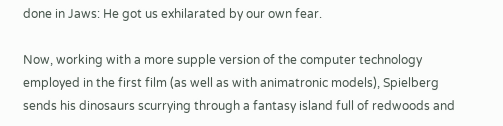done in Jaws: He got us exhilarated by our own fear.

Now, working with a more supple version of the computer technology employed in the first film (as well as with animatronic models), Spielberg sends his dinosaurs scurrying through a fantasy island full of redwoods and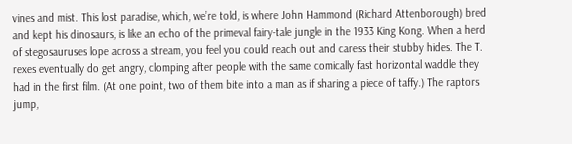vines and mist. This lost paradise, which, we’re told, is where John Hammond (Richard Attenborough) bred and kept his dinosaurs, is like an echo of the primeval fairy-tale jungle in the 1933 King Kong. When a herd of stegosauruses lope across a stream, you feel you could reach out and caress their stubby hides. The T. rexes eventually do get angry, clomping after people with the same comically fast horizontal waddle they had in the first film. (At one point, two of them bite into a man as if sharing a piece of taffy.) The raptors jump,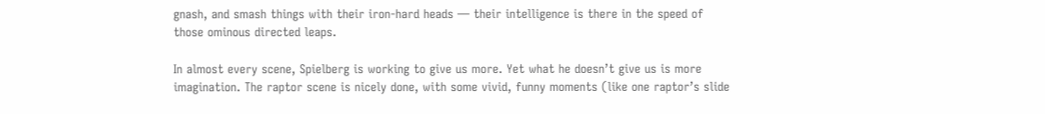gnash, and smash things with their iron-hard heads — their intelligence is there in the speed of those ominous directed leaps.

In almost every scene, Spielberg is working to give us more. Yet what he doesn’t give us is more imagination. The raptor scene is nicely done, with some vivid, funny moments (like one raptor’s slide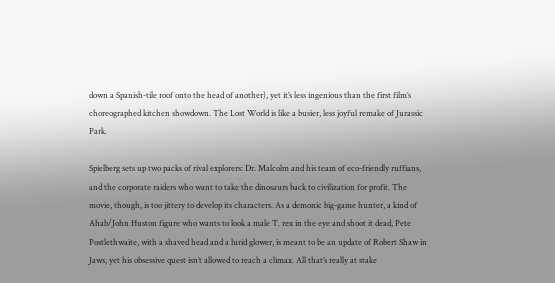down a Spanish-tile roof onto the head of another), yet it’s less ingenious than the first film’s choreographed kitchen showdown. The Lost World is like a busier, less joyful remake of Jurassic Park.

Spielberg sets up two packs of rival explorers: Dr. Malcolm and his team of eco-friendly ruffians, and the corporate raiders who want to take the dinosaurs back to civilization for profit. The movie, though, is too jittery to develop its characters. As a demonic big-game hunter, a kind of Ahab/John Huston figure who wants to look a male T. rex in the eye and shoot it dead, Pete Postlethwaite, with a shaved head and a lurid glower, is meant to be an update of Robert Shaw in Jaws, yet his obsessive quest isn’t allowed to reach a climax. All that’s really at stake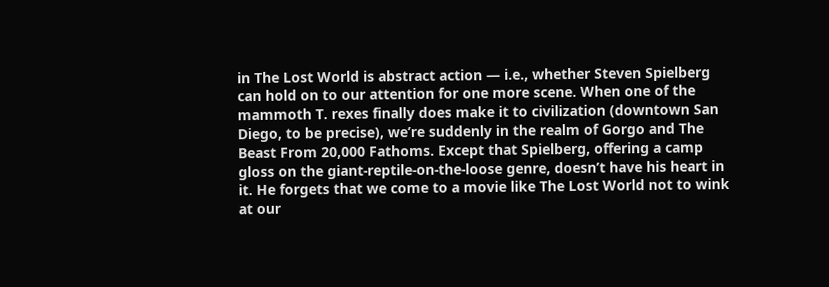in The Lost World is abstract action — i.e., whether Steven Spielberg can hold on to our attention for one more scene. When one of the mammoth T. rexes finally does make it to civilization (downtown San Diego, to be precise), we’re suddenly in the realm of Gorgo and The Beast From 20,000 Fathoms. Except that Spielberg, offering a camp gloss on the giant-reptile-on-the-loose genre, doesn’t have his heart in it. He forgets that we come to a movie like The Lost World not to wink at our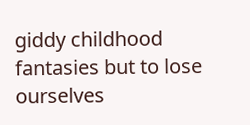giddy childhood fantasies but to lose ourselves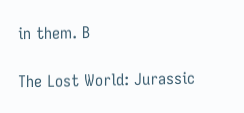in them. B

The Lost World: Jurassic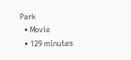Park
  • Movie
  • 129 minutes